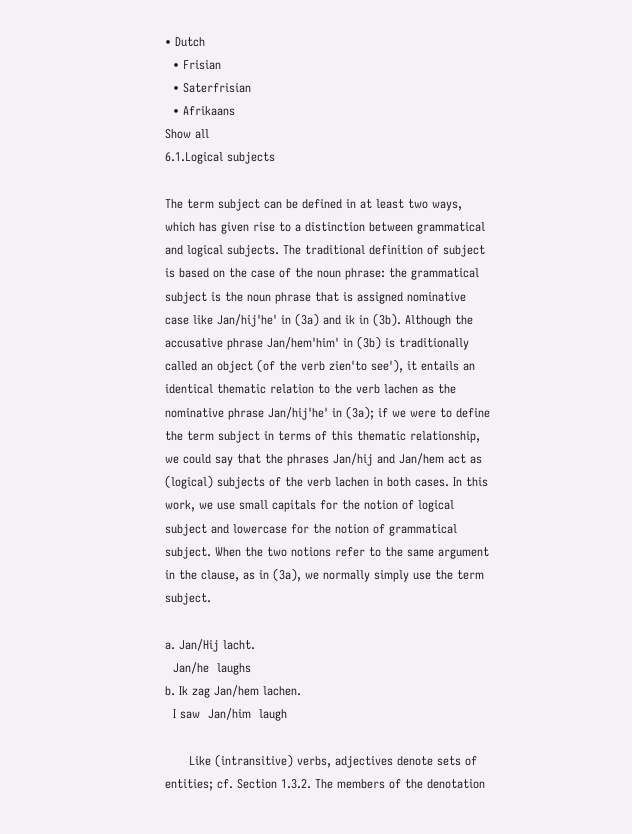• Dutch
  • Frisian
  • Saterfrisian
  • Afrikaans
Show all
6.1.Logical subjects

The term subject can be defined in at least two ways, which has given rise to a distinction between grammatical and logical subjects. The traditional definition of subject is based on the case of the noun phrase: the grammatical subject is the noun phrase that is assigned nominative case like Jan/hij'he' in (3a) and ik in (3b). Although the accusative phrase Jan/hem'him' in (3b) is traditionally called an object (of the verb zien'to see'), it entails an identical thematic relation to the verb lachen as the nominative phrase Jan/hij'he' in (3a); if we were to define the term subject in terms of this thematic relationship, we could say that the phrases Jan/hij and Jan/hem act as (logical) subjects of the verb lachen in both cases. In this work, we use small capitals for the notion of logical subject and lowercase for the notion of grammatical subject. When the two notions refer to the same argument in the clause, as in (3a), we normally simply use the term subject.

a. Jan/Hij lacht.
  Jan/he  laughs
b. Ik zag Jan/hem lachen.
  I saw  Jan/him  laugh

      Like (intransitive) verbs, adjectives denote sets of entities; cf. Section 1.3.2. The members of the denotation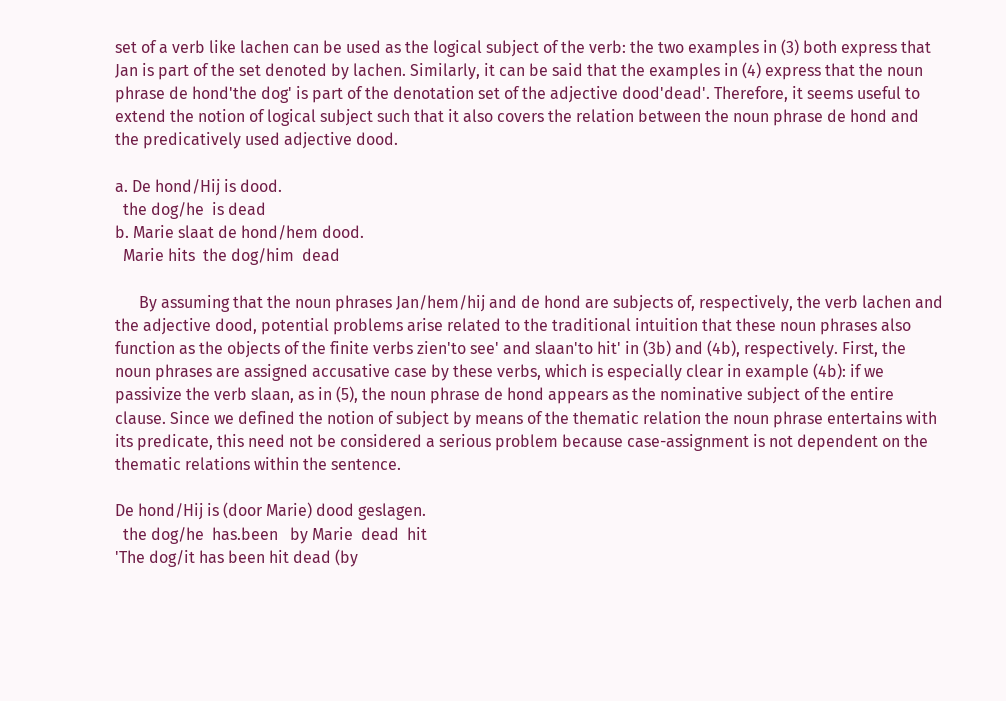set of a verb like lachen can be used as the logical subject of the verb: the two examples in (3) both express that Jan is part of the set denoted by lachen. Similarly, it can be said that the examples in (4) express that the noun phrase de hond'the dog' is part of the denotation set of the adjective dood'dead'. Therefore, it seems useful to extend the notion of logical subject such that it also covers the relation between the noun phrase de hond and the predicatively used adjective dood.

a. De hond/Hij is dood.
  the dog/he  is dead
b. Marie slaat de hond/hem dood.
  Marie hits  the dog/him  dead

      By assuming that the noun phrases Jan/hem/hij and de hond are subjects of, respectively, the verb lachen and the adjective dood, potential problems arise related to the traditional intuition that these noun phrases also function as the objects of the finite verbs zien'to see' and slaan'to hit' in (3b) and (4b), respectively. First, the noun phrases are assigned accusative case by these verbs, which is especially clear in example (4b): if we passivize the verb slaan, as in (5), the noun phrase de hond appears as the nominative subject of the entire clause. Since we defined the notion of subject by means of the thematic relation the noun phrase entertains with its predicate, this need not be considered a serious problem because case-assignment is not dependent on the thematic relations within the sentence.

De hond/Hij is (door Marie) dood geslagen.
  the dog/he  has.been   by Marie  dead  hit
'The dog/it has been hit dead (by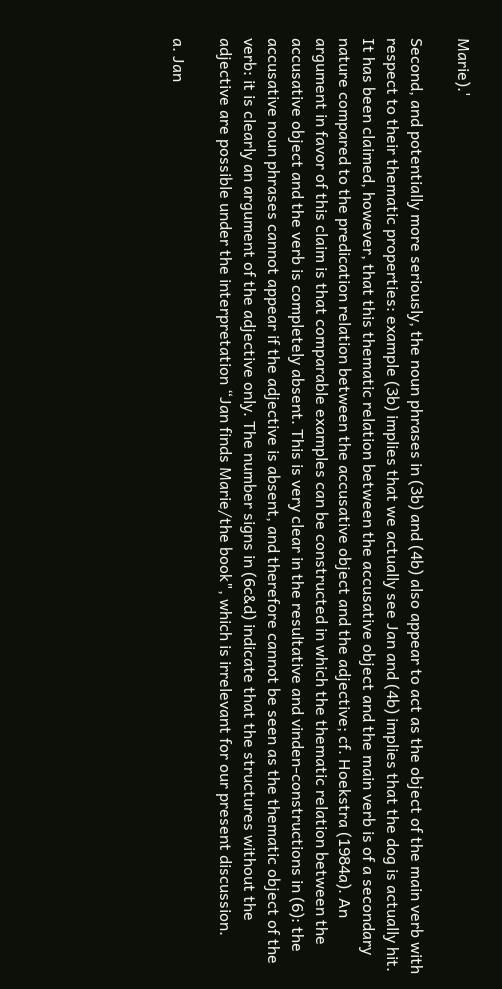Marie).'

Second, and potentially more seriously, the noun phrases in (3b) and (4b) also appear to act as the object of the main verb with respect to their thematic properties: example (3b) implies that we actually see Jan and (4b) implies that the dog is actually hit. It has been claimed, however, that this thematic relation between the accusative object and the main verb is of a secondary nature compared to the predication relation between the accusative object and the adjective; cf. Hoekstra (1984a). An argument in favor of this claim is that comparable examples can be constructed in which the thematic relation between the accusative object and the verb is completely absent. This is very clear in the resultative and vinden-constructions in (6): the accusative noun phrases cannot appear if the adjective is absent, and therefore cannot be seen as the thematic object of the verb: it is clearly an argument of the adjective only. The number signs in (6c&d) indicate that the structures without the adjective are possible under the interpretation “Jan finds Marie/the book", which is irrelevant for our present discussion.

a. Jan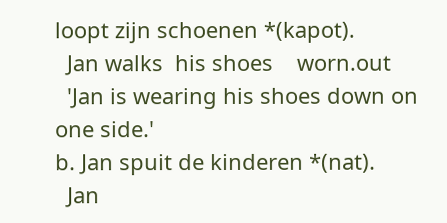loopt zijn schoenen *(kapot).
  Jan walks  his shoes    worn.out
  'Jan is wearing his shoes down on one side.'
b. Jan spuit de kinderen *(nat).
  Jan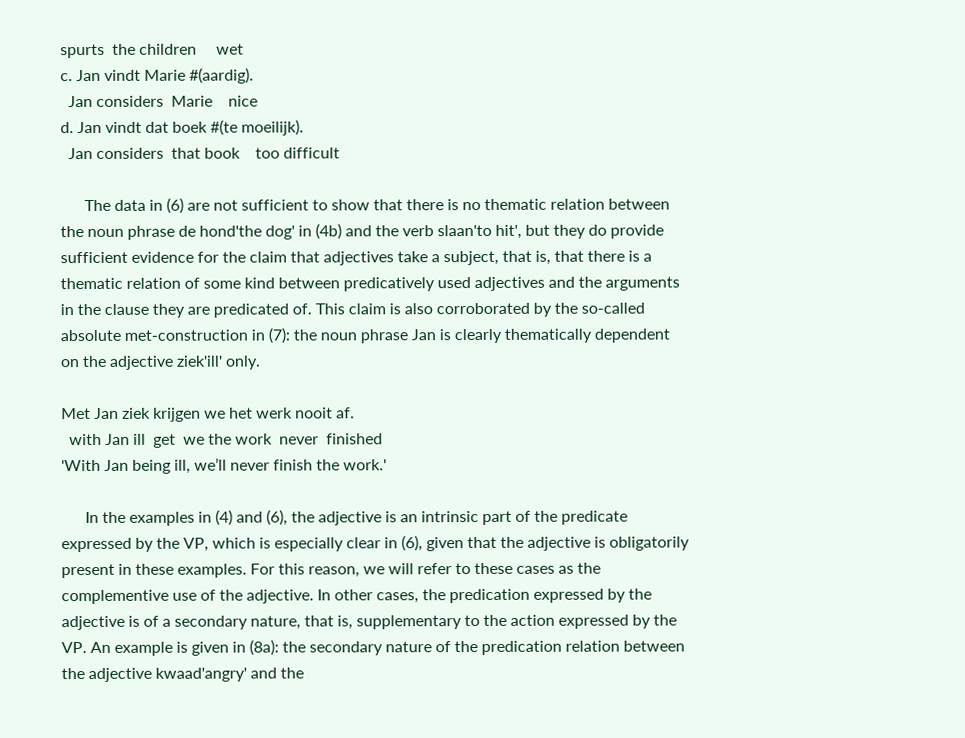spurts  the children     wet
c. Jan vindt Marie #(aardig).
  Jan considers  Marie    nice
d. Jan vindt dat boek #(te moeilijk).
  Jan considers  that book    too difficult

      The data in (6) are not sufficient to show that there is no thematic relation between the noun phrase de hond'the dog' in (4b) and the verb slaan'to hit', but they do provide sufficient evidence for the claim that adjectives take a subject, that is, that there is a thematic relation of some kind between predicatively used adjectives and the arguments in the clause they are predicated of. This claim is also corroborated by the so-called absolute met-construction in (7): the noun phrase Jan is clearly thematically dependent on the adjective ziek'ill' only.

Met Jan ziek krijgen we het werk nooit af.
  with Jan ill  get  we the work  never  finished
'With Jan being ill, weʼll never finish the work.'

      In the examples in (4) and (6), the adjective is an intrinsic part of the predicate expressed by the VP, which is especially clear in (6), given that the adjective is obligatorily present in these examples. For this reason, we will refer to these cases as the complementive use of the adjective. In other cases, the predication expressed by the adjective is of a secondary nature, that is, supplementary to the action expressed by the VP. An example is given in (8a): the secondary nature of the predication relation between the adjective kwaad'angry' and the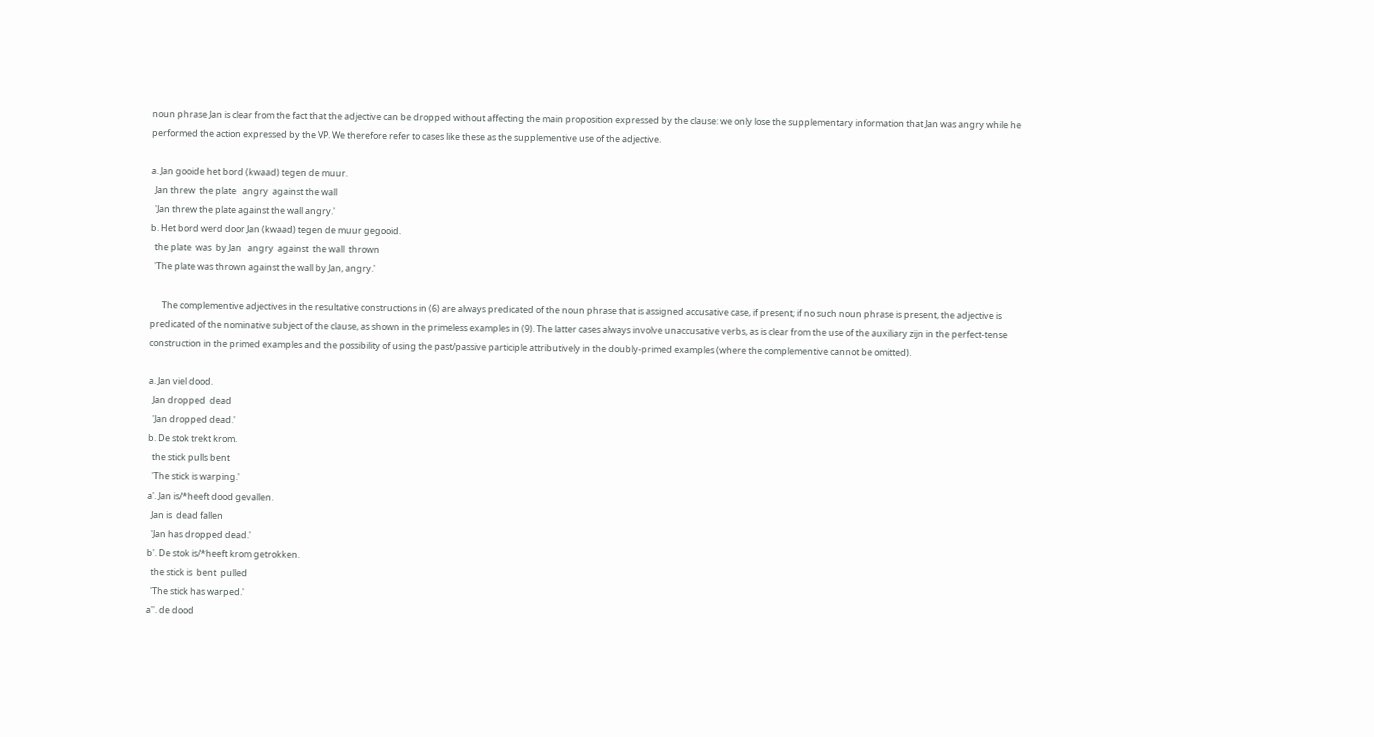noun phrase Jan is clear from the fact that the adjective can be dropped without affecting the main proposition expressed by the clause: we only lose the supplementary information that Jan was angry while he performed the action expressed by the VP. We therefore refer to cases like these as the supplementive use of the adjective.

a. Jan gooide het bord (kwaad) tegen de muur.
  Jan threw  the plate   angry  against the wall
  'Jan threw the plate against the wall angry.'
b. Het bord werd door Jan (kwaad) tegen de muur gegooid.
  the plate  was  by Jan   angry  against  the wall  thrown
  'The plate was thrown against the wall by Jan, angry.'

      The complementive adjectives in the resultative constructions in (6) are always predicated of the noun phrase that is assigned accusative case, if present; if no such noun phrase is present, the adjective is predicated of the nominative subject of the clause, as shown in the primeless examples in (9). The latter cases always involve unaccusative verbs, as is clear from the use of the auxiliary zijn in the perfect-tense construction in the primed examples and the possibility of using the past/passive participle attributively in the doubly-primed examples (where the complementive cannot be omitted).

a. Jan viel dood.
  Jan dropped  dead
  'Jan dropped dead.'
b. De stok trekt krom.
  the stick pulls bent
  'The stick is warping.'
a'. Jan is/*heeft dood gevallen.
  Jan is  dead fallen
  'Jan has dropped dead.'
b'. De stok is/*heeft krom getrokken.
  the stick is  bent  pulled
  'The stick has warped.'
a''. de dood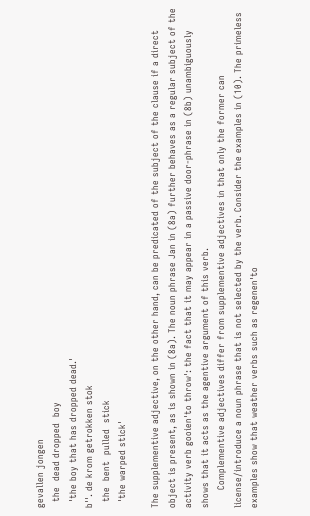gevallen jongen
  the  dead dropped  boy
  'the boy that has dropped dead.'
b''. de krom getrokken stok
  the  bent  pulled  stick
  'the warped stick'

The supplementive adjective, on the other hand, can be predicated of the subject of the clause if a direct object is present, as is shown in (8a). The noun phrase Jan in (8a) further behaves as a regular subject of the activity verb gooien'to throw': the fact that it may appear in a passive door-phrase in (8b) unambiguously shows that it acts as the agentive argument of this verb.
      Complementive adjectives differ from supplementive adjectives in that only the former can license/introduce a noun phrase that is not selected by the verb. Consider the examples in (10). The primeless examples show that weather verbs such as regenen'to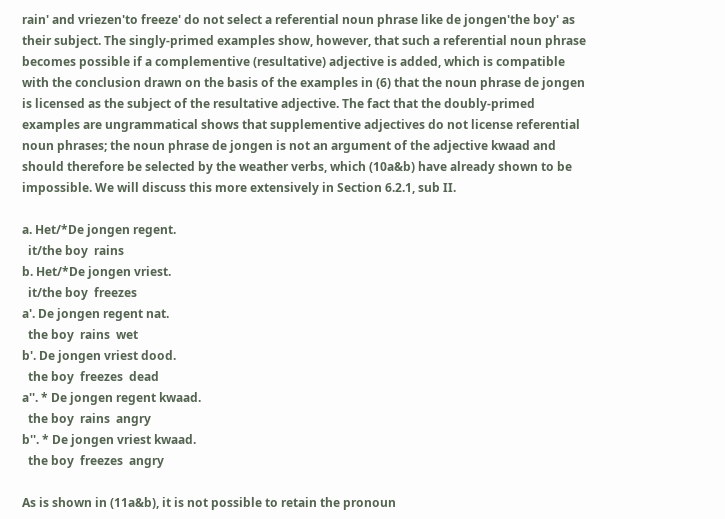rain' and vriezen'to freeze' do not select a referential noun phrase like de jongen'the boy' as their subject. The singly-primed examples show, however, that such a referential noun phrase becomes possible if a complementive (resultative) adjective is added, which is compatible with the conclusion drawn on the basis of the examples in (6) that the noun phrase de jongen is licensed as the subject of the resultative adjective. The fact that the doubly-primed examples are ungrammatical shows that supplementive adjectives do not license referential noun phrases; the noun phrase de jongen is not an argument of the adjective kwaad and should therefore be selected by the weather verbs, which (10a&b) have already shown to be impossible. We will discuss this more extensively in Section 6.2.1, sub II.

a. Het/*De jongen regent.
  it/the boy  rains
b. Het/*De jongen vriest.
  it/the boy  freezes
a'. De jongen regent nat.
  the boy  rains  wet
b'. De jongen vriest dood.
  the boy  freezes  dead
a''. * De jongen regent kwaad.
  the boy  rains  angry
b''. * De jongen vriest kwaad.
  the boy  freezes  angry

As is shown in (11a&b), it is not possible to retain the pronoun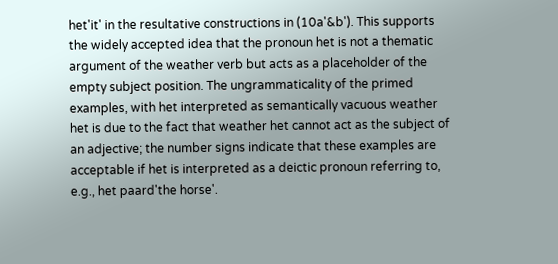het'it' in the resultative constructions in (10a'&b'). This supports the widely accepted idea that the pronoun het is not a thematic argument of the weather verb but acts as a placeholder of the empty subject position. The ungrammaticality of the primed examples, with het interpreted as semantically vacuous weather het is due to the fact that weather het cannot act as the subject of an adjective; the number signs indicate that these examples are acceptable if het is interpreted as a deictic pronoun referring to, e.g., het paard'the horse'.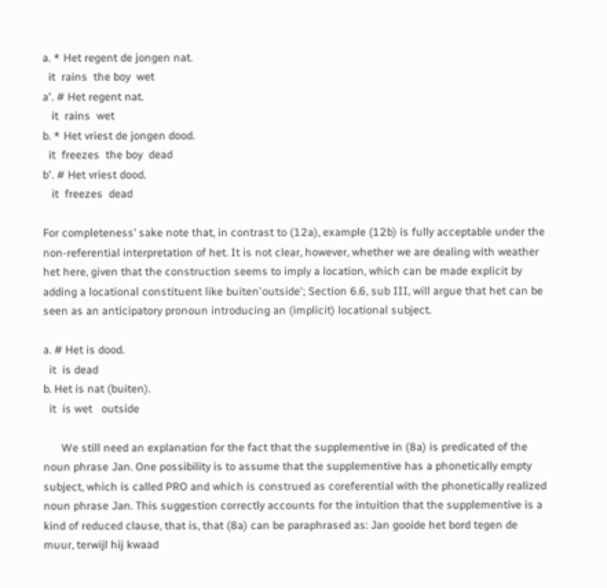a. * Het regent de jongen nat.
  it  rains  the boy  wet
a'. # Het regent nat.
   it  rains  wet
b. * Het vriest de jongen dood.
  it  freezes  the boy  dead
b'. # Het vriest dood.
   it  freezes  dead

For completeness’ sake note that, in contrast to (12a), example (12b) is fully acceptable under the non-referential interpretation of het. It is not clear, however, whether we are dealing with weather het here, given that the construction seems to imply a location, which can be made explicit by adding a locational constituent like buiten'outside'; Section 6.6, sub III, will argue that het can be seen as an anticipatory pronoun introducing an (implicit) locational subject.

a. # Het is dood.
  it  is dead
b. Het is nat (buiten).
  it  is wet   outside

      We still need an explanation for the fact that the supplementive in (8a) is predicated of the noun phrase Jan. One possibility is to assume that the supplementive has a phonetically empty subject, which is called PRO and which is construed as coreferential with the phonetically realized noun phrase Jan. This suggestion correctly accounts for the intuition that the supplementive is a kind of reduced clause, that is, that (8a) can be paraphrased as: Jan gooide het bord tegen de muur, terwijl hij kwaad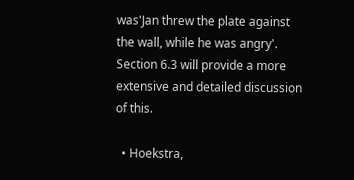was'Jan threw the plate against the wall, while he was angry'. Section 6.3 will provide a more extensive and detailed discussion of this.

  • Hoekstra,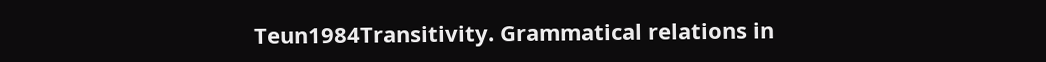Teun1984Transitivity. Grammatical relations in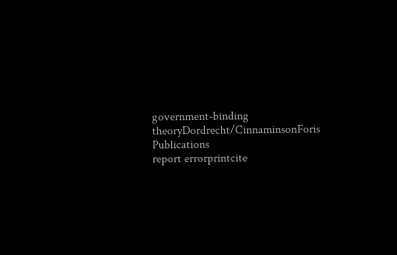government-binding theoryDordrecht/CinnaminsonForis Publications
report errorprintcite